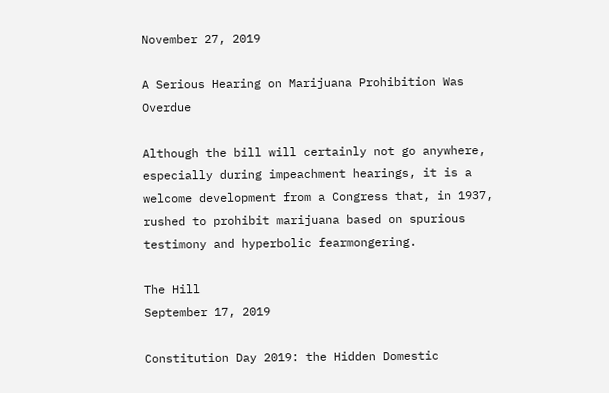November 27, 2019

A Serious Hearing on Marijuana Prohibition Was Overdue

Although the bill will certainly not go anywhere, especially during impeachment hearings, it is a welcome development from a Congress that, in 1937, rushed to prohibit marijuana based on spurious testimony and hyperbolic fearmongering.

The Hill
September 17, 2019

Constitution Day 2019: the Hidden Domestic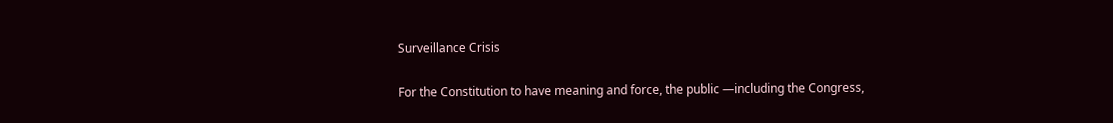Surveillance Crisis

For the Constitution to have meaning and force, the public —including the Congress,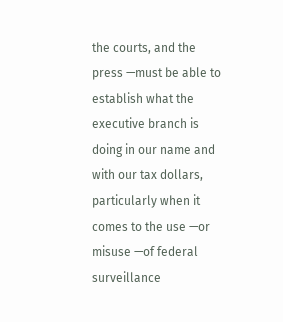the courts, and the press —must be able to establish what the executive branch is doing in our name and with our tax dollars, particularly when it comes to the use —or misuse —of federal surveillance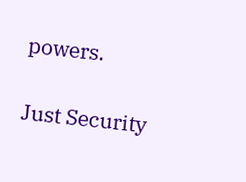powers.

Just Security